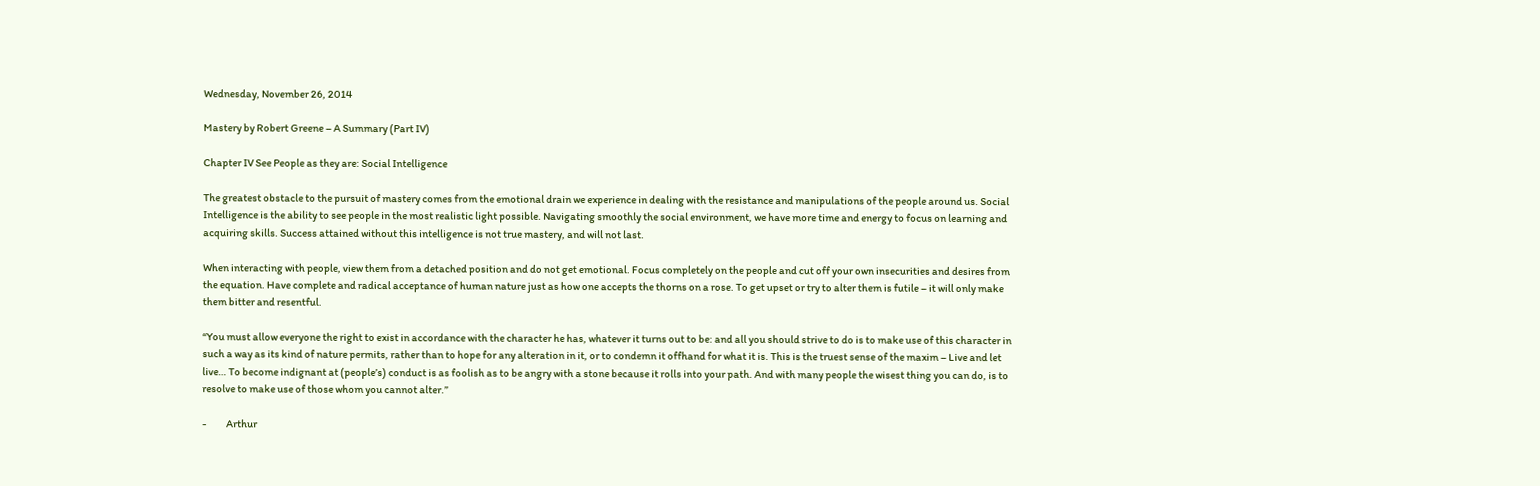Wednesday, November 26, 2014

Mastery by Robert Greene – A Summary (Part IV)

Chapter IV See People as they are: Social Intelligence

The greatest obstacle to the pursuit of mastery comes from the emotional drain we experience in dealing with the resistance and manipulations of the people around us. Social Intelligence is the ability to see people in the most realistic light possible. Navigating smoothly the social environment, we have more time and energy to focus on learning and acquiring skills. Success attained without this intelligence is not true mastery, and will not last.

When interacting with people, view them from a detached position and do not get emotional. Focus completely on the people and cut off your own insecurities and desires from the equation. Have complete and radical acceptance of human nature just as how one accepts the thorns on a rose. To get upset or try to alter them is futile – it will only make them bitter and resentful.

“You must allow everyone the right to exist in accordance with the character he has, whatever it turns out to be: and all you should strive to do is to make use of this character in such a way as its kind of nature permits, rather than to hope for any alteration in it, or to condemn it offhand for what it is. This is the truest sense of the maxim – Live and let live… To become indignant at (people’s) conduct is as foolish as to be angry with a stone because it rolls into your path. And with many people the wisest thing you can do, is to resolve to make use of those whom you cannot alter.”

-          Arthur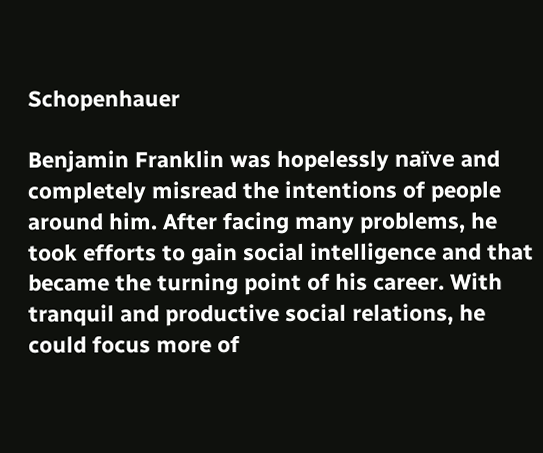Schopenhauer

Benjamin Franklin was hopelessly naïve and completely misread the intentions of people around him. After facing many problems, he took efforts to gain social intelligence and that became the turning point of his career. With tranquil and productive social relations, he could focus more of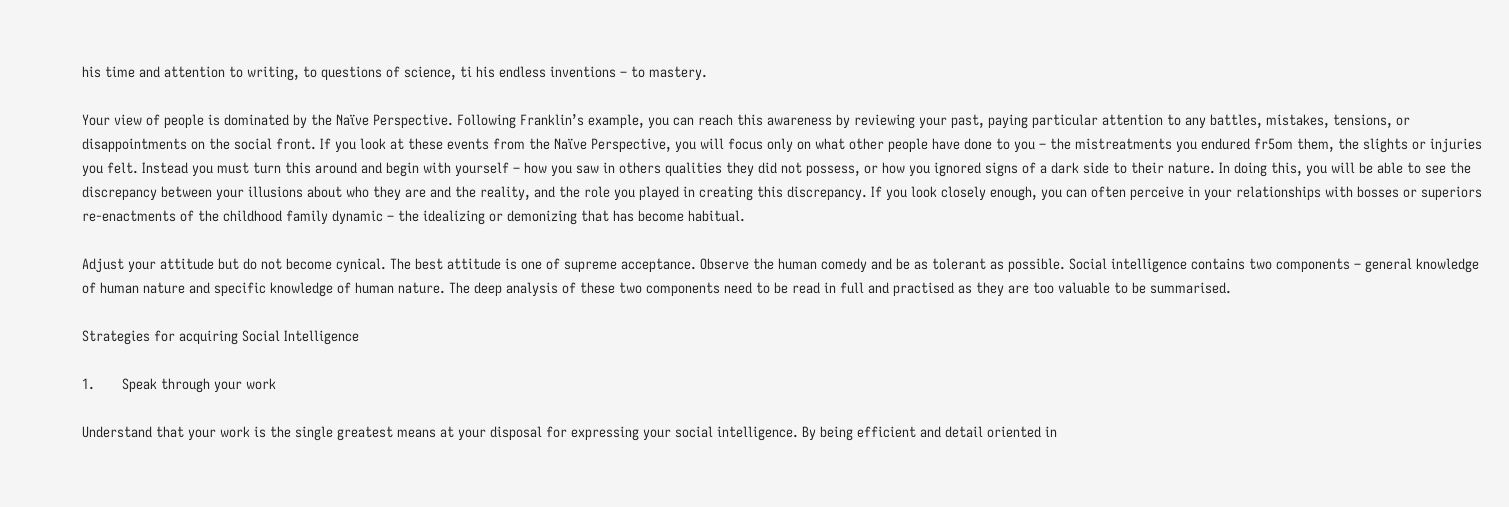his time and attention to writing, to questions of science, ti his endless inventions – to mastery.

Your view of people is dominated by the Naïve Perspective. Following Franklin’s example, you can reach this awareness by reviewing your past, paying particular attention to any battles, mistakes, tensions, or disappointments on the social front. If you look at these events from the Naïve Perspective, you will focus only on what other people have done to you – the mistreatments you endured fr5om them, the slights or injuries you felt. Instead you must turn this around and begin with yourself – how you saw in others qualities they did not possess, or how you ignored signs of a dark side to their nature. In doing this, you will be able to see the discrepancy between your illusions about who they are and the reality, and the role you played in creating this discrepancy. If you look closely enough, you can often perceive in your relationships with bosses or superiors re-enactments of the childhood family dynamic – the idealizing or demonizing that has become habitual.

Adjust your attitude but do not become cynical. The best attitude is one of supreme acceptance. Observe the human comedy and be as tolerant as possible. Social intelligence contains two components – general knowledge of human nature and specific knowledge of human nature. The deep analysis of these two components need to be read in full and practised as they are too valuable to be summarised.

Strategies for acquiring Social Intelligence

1.       Speak through your work

Understand that your work is the single greatest means at your disposal for expressing your social intelligence. By being efficient and detail oriented in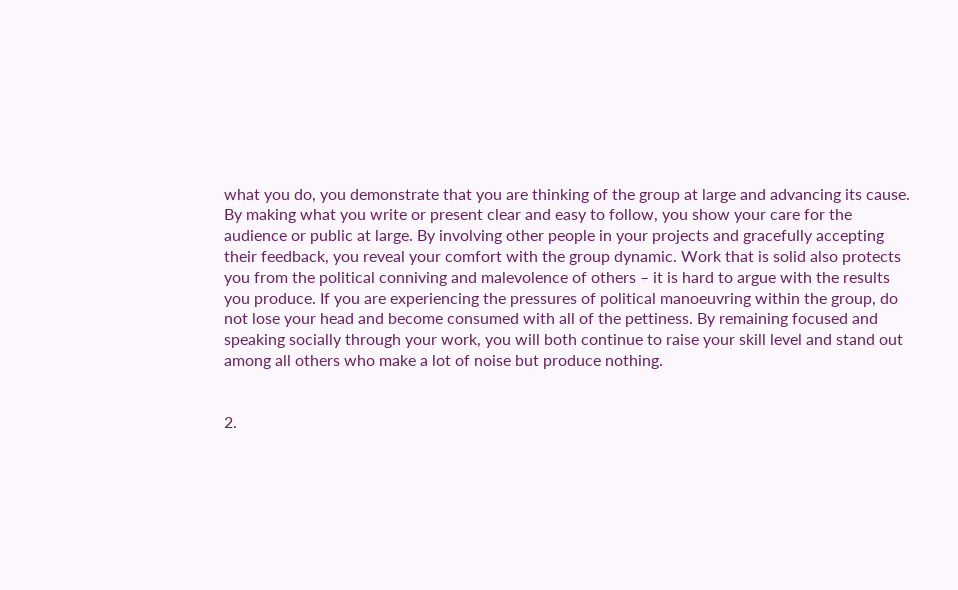what you do, you demonstrate that you are thinking of the group at large and advancing its cause. By making what you write or present clear and easy to follow, you show your care for the audience or public at large. By involving other people in your projects and gracefully accepting their feedback, you reveal your comfort with the group dynamic. Work that is solid also protects you from the political conniving and malevolence of others – it is hard to argue with the results you produce. If you are experiencing the pressures of political manoeuvring within the group, do not lose your head and become consumed with all of the pettiness. By remaining focused and speaking socially through your work, you will both continue to raise your skill level and stand out among all others who make a lot of noise but produce nothing.


2.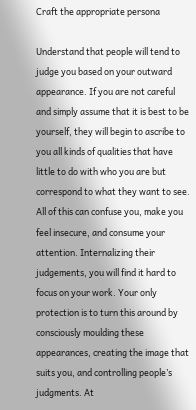Craft the appropriate persona

Understand that people will tend to judge you based on your outward appearance. If you are not careful and simply assume that it is best to be yourself, they will begin to ascribe to you all kinds of qualities that have little to do with who you are but correspond to what they want to see. All of this can confuse you, make you feel insecure, and consume your attention. Internalizing their judgements, you will find it hard to focus on your work. Your only protection is to turn this around by consciously moulding these appearances, creating the image that suits you, and controlling people’s judgments. At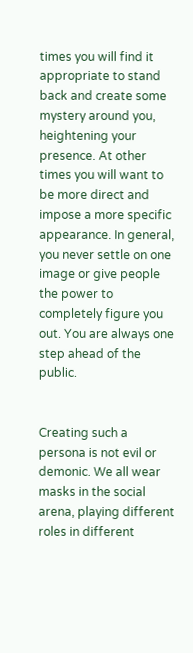times you will find it appropriate to stand back and create some mystery around you, heightening your presence. At other times you will want to be more direct and impose a more specific appearance. In general, you never settle on one image or give people the power to completely figure you out. You are always one step ahead of the public.


Creating such a persona is not evil or demonic. We all wear masks in the social arena, playing different roles in different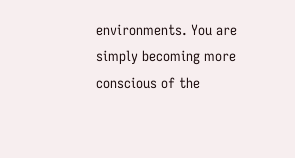environments. You are simply becoming more conscious of the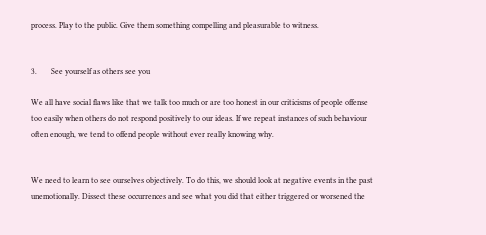process. Play to the public. Give them something compelling and pleasurable to witness.


3.       See yourself as others see you

We all have social flaws like that we talk too much or are too honest in our criticisms of people offense too easily when others do not respond positively to our ideas. If we repeat instances of such behaviour often enough, we tend to offend people without ever really knowing why.


We need to learn to see ourselves objectively. To do this, we should look at negative events in the past unemotionally. Dissect these occurrences and see what you did that either triggered or worsened the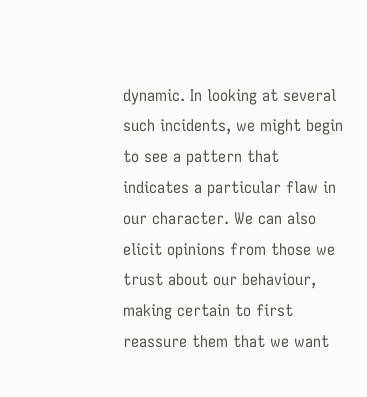dynamic. In looking at several such incidents, we might begin to see a pattern that indicates a particular flaw in our character. We can also elicit opinions from those we trust about our behaviour, making certain to first reassure them that we want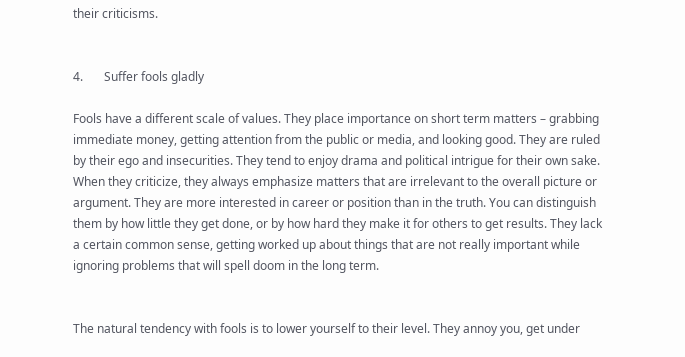their criticisms.


4.       Suffer fools gladly

Fools have a different scale of values. They place importance on short term matters – grabbing immediate money, getting attention from the public or media, and looking good. They are ruled by their ego and insecurities. They tend to enjoy drama and political intrigue for their own sake. When they criticize, they always emphasize matters that are irrelevant to the overall picture or argument. They are more interested in career or position than in the truth. You can distinguish them by how little they get done, or by how hard they make it for others to get results. They lack a certain common sense, getting worked up about things that are not really important while ignoring problems that will spell doom in the long term.


The natural tendency with fools is to lower yourself to their level. They annoy you, get under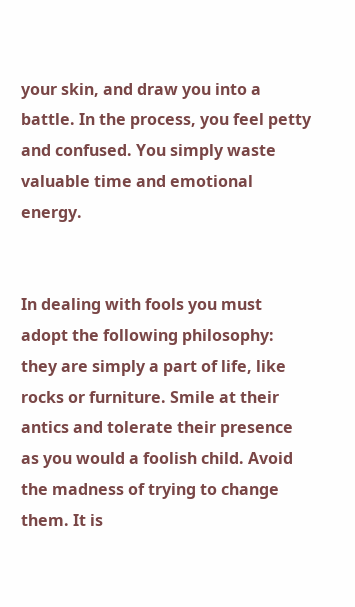your skin, and draw you into a battle. In the process, you feel petty and confused. You simply waste valuable time and emotional energy.


In dealing with fools you must adopt the following philosophy: they are simply a part of life, like rocks or furniture. Smile at their antics and tolerate their presence as you would a foolish child. Avoid the madness of trying to change them. It is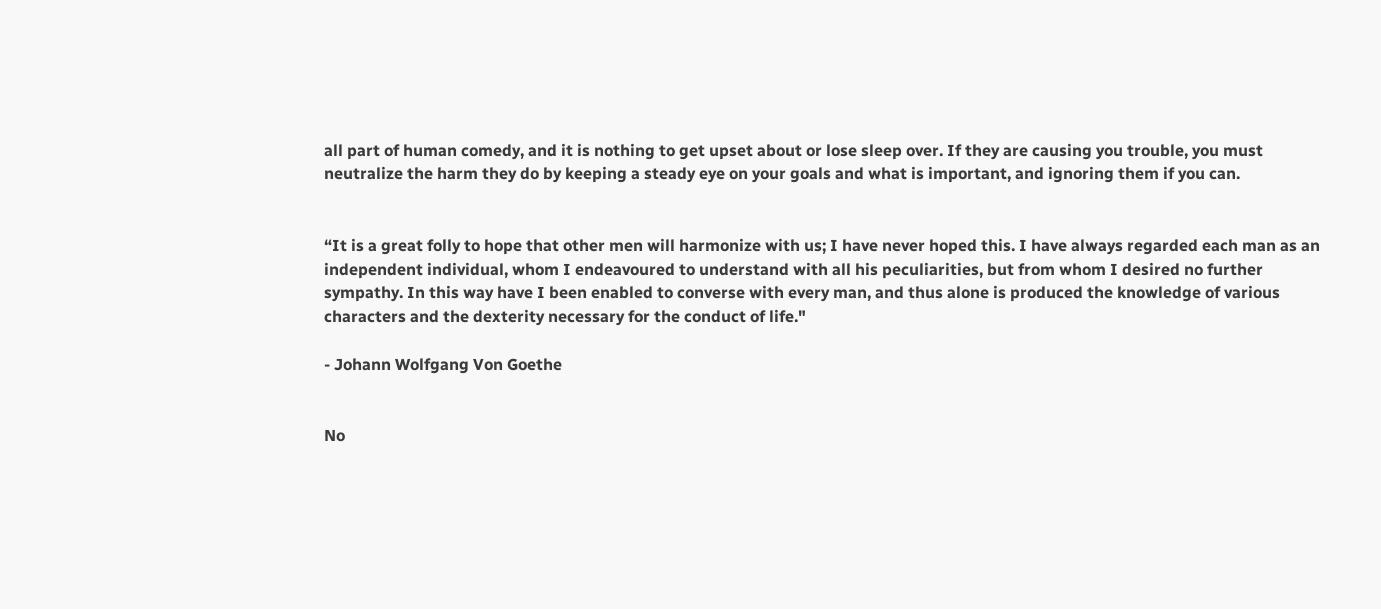all part of human comedy, and it is nothing to get upset about or lose sleep over. If they are causing you trouble, you must neutralize the harm they do by keeping a steady eye on your goals and what is important, and ignoring them if you can.


“It is a great folly to hope that other men will harmonize with us; I have never hoped this. I have always regarded each man as an independent individual, whom I endeavoured to understand with all his peculiarities, but from whom I desired no further sympathy. In this way have I been enabled to converse with every man, and thus alone is produced the knowledge of various characters and the dexterity necessary for the conduct of life."

- Johann Wolfgang Von Goethe


No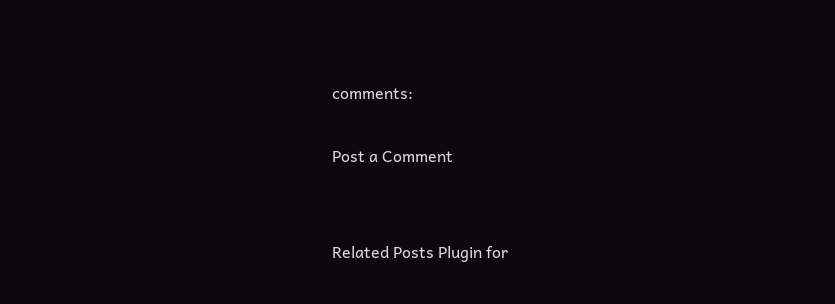comments:

Post a Comment


Related Posts Plugin for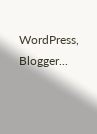WordPress, Blogger...